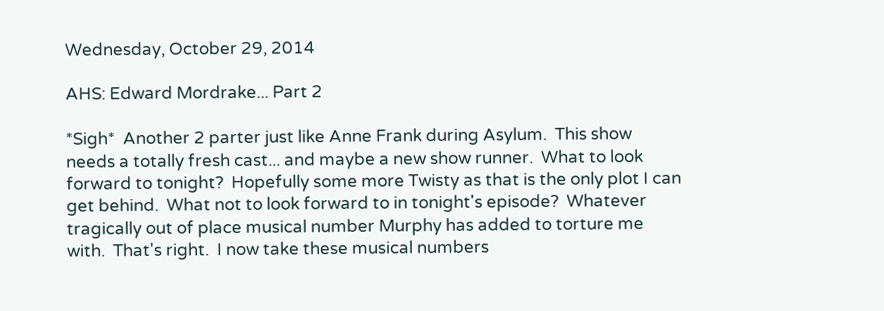Wednesday, October 29, 2014

AHS: Edward Mordrake... Part 2

*Sigh*  Another 2 parter just like Anne Frank during Asylum.  This show needs a totally fresh cast... and maybe a new show runner.  What to look forward to tonight?  Hopefully some more Twisty as that is the only plot I can get behind.  What not to look forward to in tonight's episode?  Whatever tragically out of place musical number Murphy has added to torture me with.  That's right.  I now take these musical numbers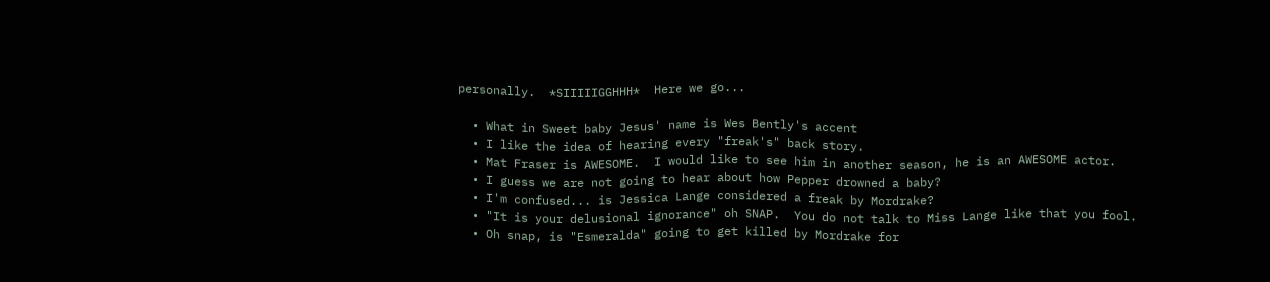personally.  *SIIIIIGGHHH*  Here we go...

  • What in Sweet baby Jesus' name is Wes Bently's accent
  • I like the idea of hearing every "freak's" back story.
  • Mat Fraser is AWESOME.  I would like to see him in another season, he is an AWESOME actor.
  • I guess we are not going to hear about how Pepper drowned a baby?
  • I'm confused... is Jessica Lange considered a freak by Mordrake?
  • "It is your delusional ignorance" oh SNAP.  You do not talk to Miss Lange like that you fool.
  • Oh snap, is "Esmeralda" going to get killed by Mordrake for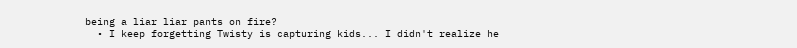being a liar liar pants on fire?
  • I keep forgetting Twisty is capturing kids... I didn't realize he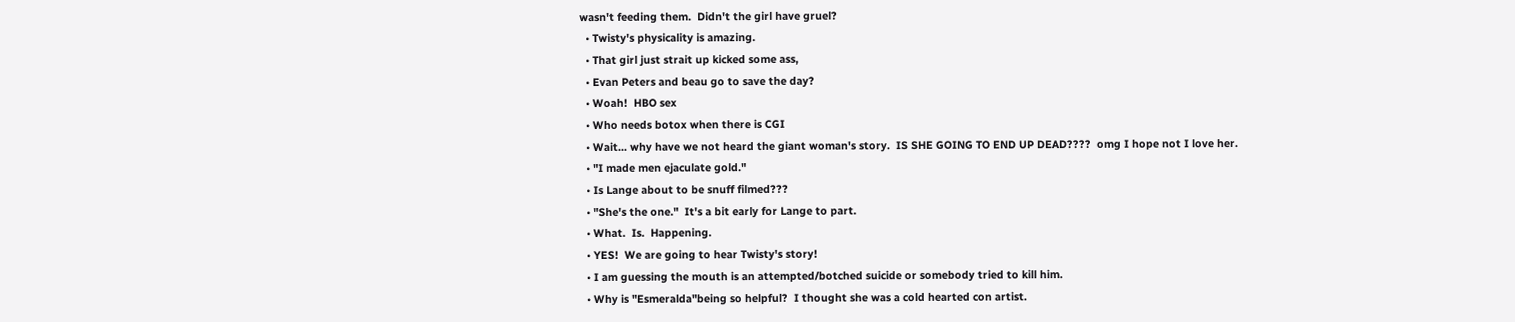wasn't feeding them.  Didn't the girl have gruel?
  • Twisty's physicality is amazing.
  • That girl just strait up kicked some ass,
  • Evan Peters and beau go to save the day?
  • Woah!  HBO sex
  • Who needs botox when there is CGI
  • Wait... why have we not heard the giant woman's story.  IS SHE GOING TO END UP DEAD????  omg I hope not I love her.
  • "I made men ejaculate gold."
  • Is Lange about to be snuff filmed???
  • "She's the one."  It's a bit early for Lange to part.
  • What.  Is.  Happening.
  • YES!  We are going to hear Twisty's story!
  • I am guessing the mouth is an attempted/botched suicide or somebody tried to kill him.
  • Why is "Esmeralda"being so helpful?  I thought she was a cold hearted con artist.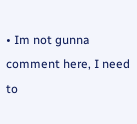• Im not gunna comment here, I need to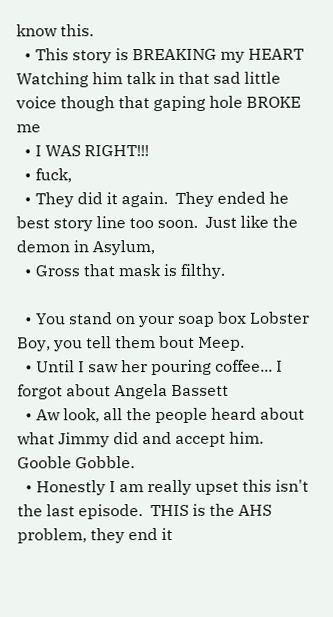know this.
  • This story is BREAKING my HEART
Watching him talk in that sad little voice though that gaping hole BROKE me
  • I WAS RIGHT!!!
  • fuck,
  • They did it again.  They ended he best story line too soon.  Just like the demon in Asylum,
  • Gross that mask is filthy.

  • You stand on your soap box Lobster Boy, you tell them bout Meep.
  • Until I saw her pouring coffee... I forgot about Angela Bassett
  • Aw look, all the people heard about what Jimmy did and accept him.  Gooble Gobble.
  • Honestly I am really upset this isn't the last episode.  THIS is the AHS problem, they end it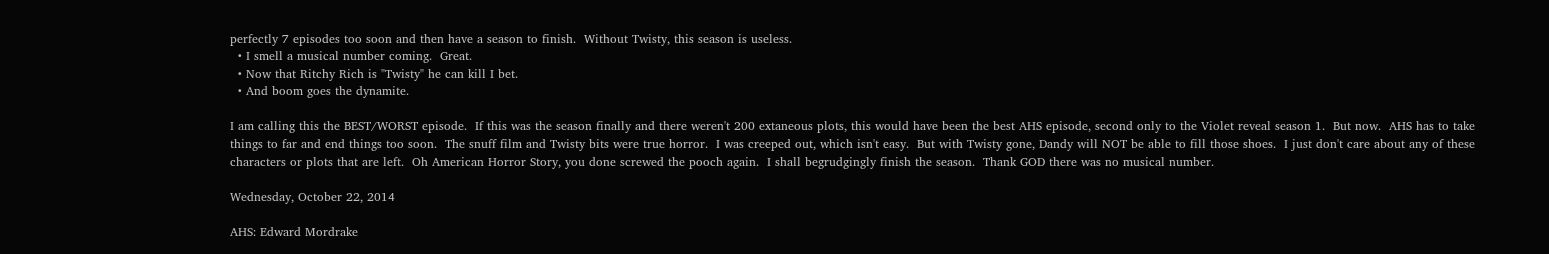perfectly 7 episodes too soon and then have a season to finish.  Without Twisty, this season is useless.
  • I smell a musical number coming.  Great.
  • Now that Ritchy Rich is "Twisty" he can kill I bet.
  • And boom goes the dynamite.

I am calling this the BEST/WORST episode.  If this was the season finally and there weren't 200 extaneous plots, this would have been the best AHS episode, second only to the Violet reveal season 1.  But now.  AHS has to take things to far and end things too soon.  The snuff film and Twisty bits were true horror.  I was creeped out, which isn't easy.  But with Twisty gone, Dandy will NOT be able to fill those shoes.  I just don't care about any of these characters or plots that are left.  Oh American Horror Story, you done screwed the pooch again.  I shall begrudgingly finish the season.  Thank GOD there was no musical number.

Wednesday, October 22, 2014

AHS: Edward Mordrake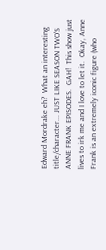Edward Mordrake eh?  What an interesting title/character... JUST LIKE SEASON TWO'S ANNE FRANK EPISODES.  GAH!  This show just lives to irk me and I love to let it.  Okay, Anne Frank is an extremely iconic figure (who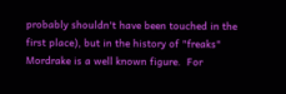probably shouldn't have been touched in the first place), but in the history of "freaks" Mordrake is a well known figure.  For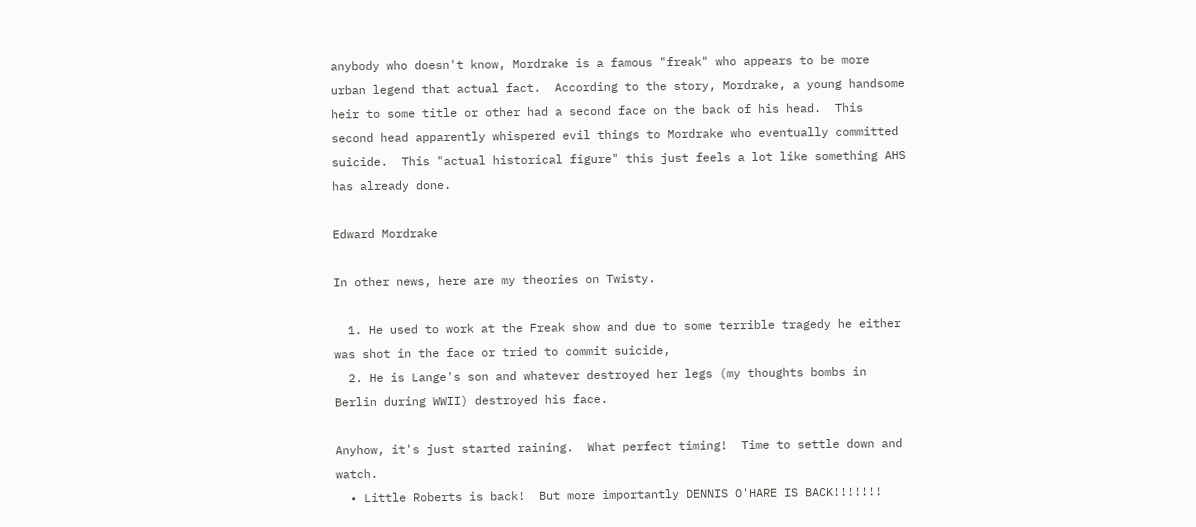anybody who doesn't know, Mordrake is a famous "freak" who appears to be more urban legend that actual fact.  According to the story, Mordrake, a young handsome heir to some title or other had a second face on the back of his head.  This second head apparently whispered evil things to Mordrake who eventually committed suicide.  This "actual historical figure" this just feels a lot like something AHS has already done.

Edward Mordrake

In other news, here are my theories on Twisty.

  1. He used to work at the Freak show and due to some terrible tragedy he either was shot in the face or tried to commit suicide,
  2. He is Lange's son and whatever destroyed her legs (my thoughts bombs in Berlin during WWII) destroyed his face.

Anyhow, it's just started raining.  What perfect timing!  Time to settle down and watch.
  • Little Roberts is back!  But more importantly DENNIS O'HARE IS BACK!!!!!!!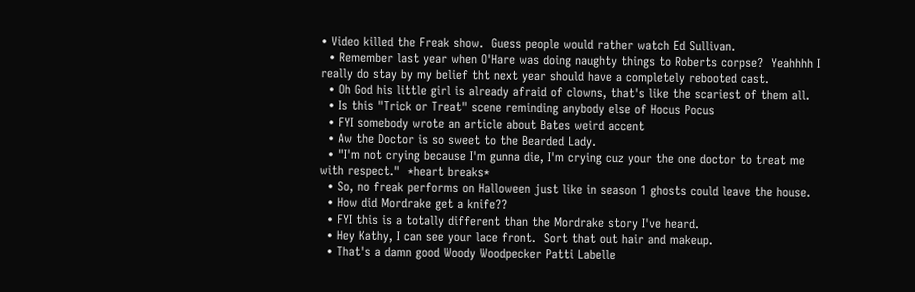• Video killed the Freak show.  Guess people would rather watch Ed Sullivan.
  • Remember last year when O'Hare was doing naughty things to Roberts corpse?  Yeahhhh I really do stay by my belief tht next year should have a completely rebooted cast.
  • Oh God his little girl is already afraid of clowns, that's like the scariest of them all.
  • Is this "Trick or Treat" scene reminding anybody else of Hocus Pocus
  • FYI somebody wrote an article about Bates weird accent
  • Aw the Doctor is so sweet to the Bearded Lady.
  • "I'm not crying because I'm gunna die, I'm crying cuz your the one doctor to treat me with respect."  *heart breaks*
  • So, no freak performs on Halloween just like in season 1 ghosts could leave the house.
  • How did Mordrake get a knife??
  • FYI this is a totally different than the Mordrake story I've heard.
  • Hey Kathy, I can see your lace front.  Sort that out hair and makeup.
  • That's a damn good Woody Woodpecker Patti Labelle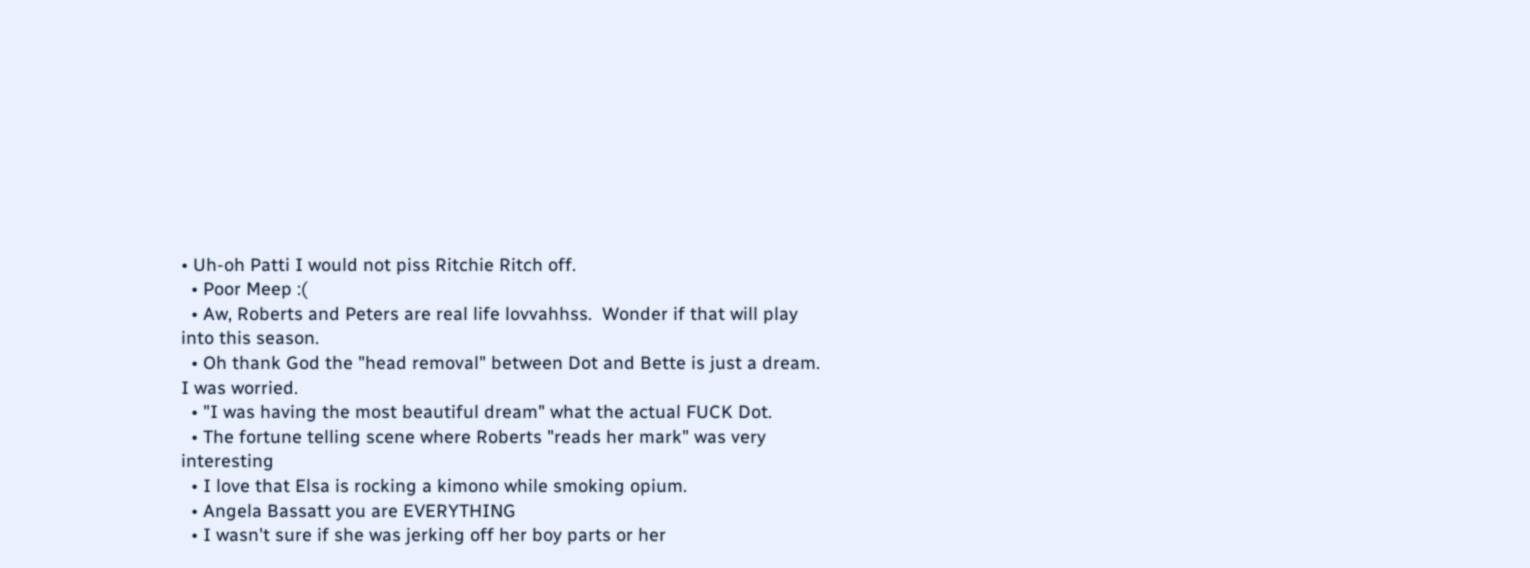• Uh-oh Patti I would not piss Ritchie Ritch off.
  • Poor Meep :(
  • Aw, Roberts and Peters are real life lovvahhss.  Wonder if that will play into this season.
  • Oh thank God the "head removal" between Dot and Bette is just a dream.  I was worried.
  • "I was having the most beautiful dream" what the actual FUCK Dot.
  • The fortune telling scene where Roberts "reads her mark" was very interesting
  • I love that Elsa is rocking a kimono while smoking opium.
  • Angela Bassatt you are EVERYTHING
  • I wasn't sure if she was jerking off her boy parts or her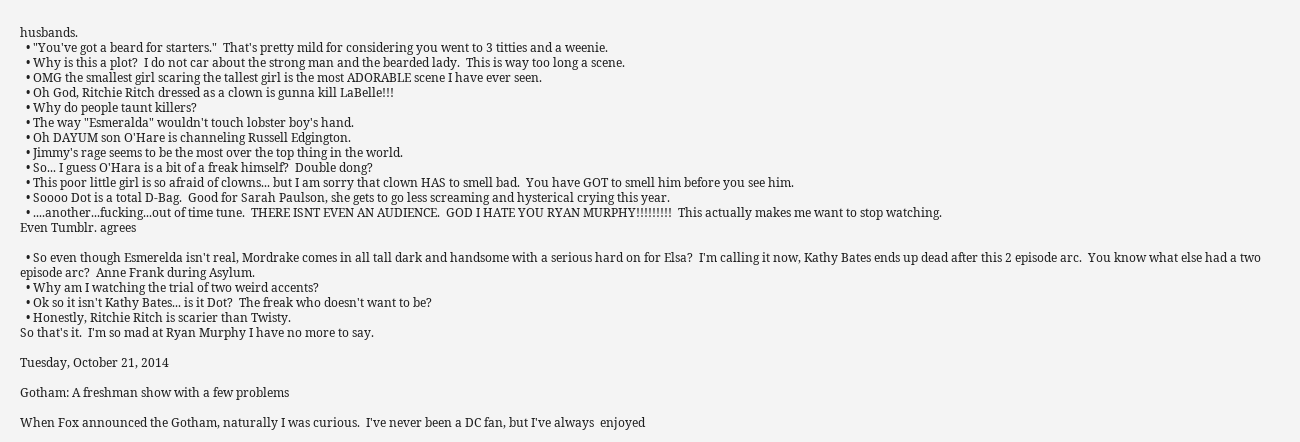husbands.
  • "You've got a beard for starters."  That's pretty mild for considering you went to 3 titties and a weenie.
  • Why is this a plot?  I do not car about the strong man and the bearded lady.  This is way too long a scene.
  • OMG the smallest girl scaring the tallest girl is the most ADORABLE scene I have ever seen.
  • Oh God, Ritchie Ritch dressed as a clown is gunna kill LaBelle!!!
  • Why do people taunt killers?
  • The way "Esmeralda" wouldn't touch lobster boy's hand.
  • Oh DAYUM son O'Hare is channeling Russell Edgington.
  • Jimmy's rage seems to be the most over the top thing in the world.
  • So... I guess O'Hara is a bit of a freak himself?  Double dong?
  • This poor little girl is so afraid of clowns... but I am sorry that clown HAS to smell bad.  You have GOT to smell him before you see him.
  • Soooo Dot is a total D-Bag.  Good for Sarah Paulson, she gets to go less screaming and hysterical crying this year.
  • ....another...fucking...out of time tune.  THERE ISNT EVEN AN AUDIENCE.  GOD I HATE YOU RYAN MURPHY!!!!!!!!!  This actually makes me want to stop watching.
Even Tumblr. agrees

  • So even though Esmerelda isn't real, Mordrake comes in all tall dark and handsome with a serious hard on for Elsa?  I'm calling it now, Kathy Bates ends up dead after this 2 episode arc.  You know what else had a two episode arc?  Anne Frank during Asylum.
  • Why am I watching the trial of two weird accents?
  • Ok so it isn't Kathy Bates... is it Dot?  The freak who doesn't want to be?
  • Honestly, Ritchie Ritch is scarier than Twisty.
So that's it.  I'm so mad at Ryan Murphy I have no more to say.

Tuesday, October 21, 2014

Gotham: A freshman show with a few problems

When Fox announced the Gotham, naturally I was curious.  I've never been a DC fan, but I've always  enjoyed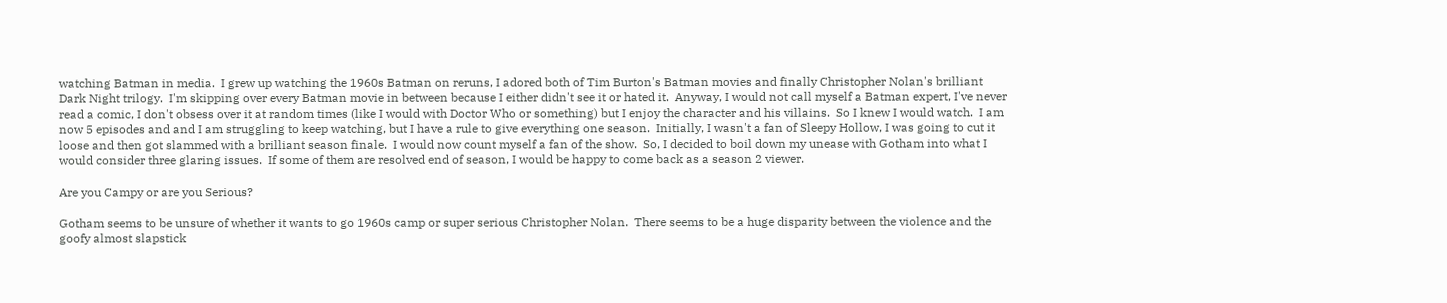watching Batman in media.  I grew up watching the 1960s Batman on reruns, I adored both of Tim Burton's Batman movies and finally Christopher Nolan's brilliant Dark Night trilogy.  I'm skipping over every Batman movie in between because I either didn't see it or hated it.  Anyway, I would not call myself a Batman expert, I've never read a comic, I don't obsess over it at random times (like I would with Doctor Who or something) but I enjoy the character and his villains.  So I knew I would watch.  I am now 5 episodes and and I am struggling to keep watching, but I have a rule to give everything one season.  Initially, I wasn't a fan of Sleepy Hollow, I was going to cut it loose and then got slammed with a brilliant season finale.  I would now count myself a fan of the show.  So, I decided to boil down my unease with Gotham into what I would consider three glaring issues.  If some of them are resolved end of season, I would be happy to come back as a season 2 viewer.

Are you Campy or are you Serious?

Gotham seems to be unsure of whether it wants to go 1960s camp or super serious Christopher Nolan.  There seems to be a huge disparity between the violence and the goofy almost slapstick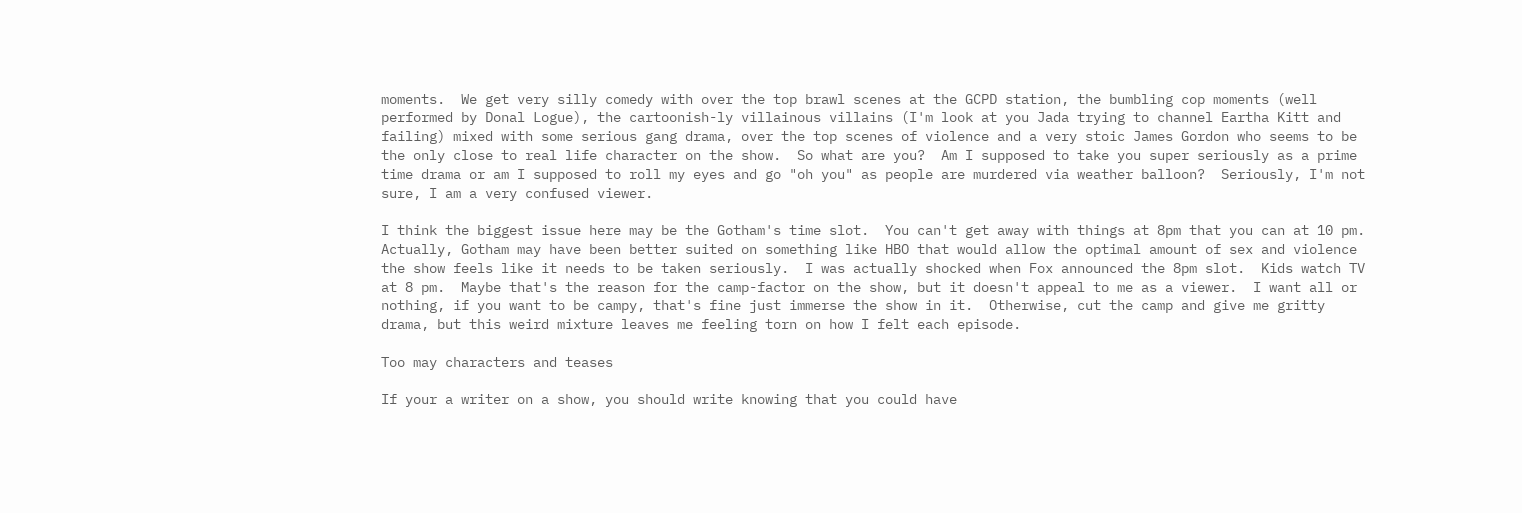moments.  We get very silly comedy with over the top brawl scenes at the GCPD station, the bumbling cop moments (well performed by Donal Logue), the cartoonish-ly villainous villains (I'm look at you Jada trying to channel Eartha Kitt and failing) mixed with some serious gang drama, over the top scenes of violence and a very stoic James Gordon who seems to be the only close to real life character on the show.  So what are you?  Am I supposed to take you super seriously as a prime time drama or am I supposed to roll my eyes and go "oh you" as people are murdered via weather balloon?  Seriously, I'm not sure, I am a very confused viewer.

I think the biggest issue here may be the Gotham's time slot.  You can't get away with things at 8pm that you can at 10 pm.  Actually, Gotham may have been better suited on something like HBO that would allow the optimal amount of sex and violence the show feels like it needs to be taken seriously.  I was actually shocked when Fox announced the 8pm slot.  Kids watch TV at 8 pm.  Maybe that's the reason for the camp-factor on the show, but it doesn't appeal to me as a viewer.  I want all or nothing, if you want to be campy, that's fine just immerse the show in it.  Otherwise, cut the camp and give me gritty drama, but this weird mixture leaves me feeling torn on how I felt each episode.

Too may characters and teases

If your a writer on a show, you should write knowing that you could have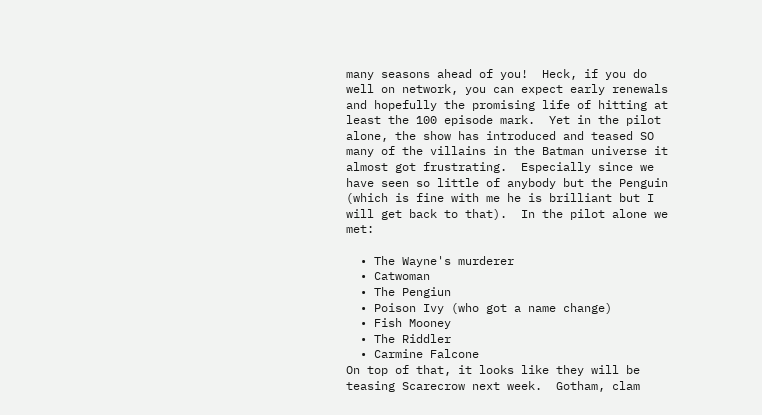many seasons ahead of you!  Heck, if you do well on network, you can expect early renewals and hopefully the promising life of hitting at least the 100 episode mark.  Yet in the pilot alone, the show has introduced and teased SO many of the villains in the Batman universe it almost got frustrating.  Especially since we have seen so little of anybody but the Penguin (which is fine with me he is brilliant but I will get back to that).  In the pilot alone we met:

  • The Wayne's murderer
  • Catwoman
  • The Pengiun
  • Poison Ivy (who got a name change)
  • Fish Mooney
  • The Riddler
  • Carmine Falcone
On top of that, it looks like they will be teasing Scarecrow next week.  Gotham, clam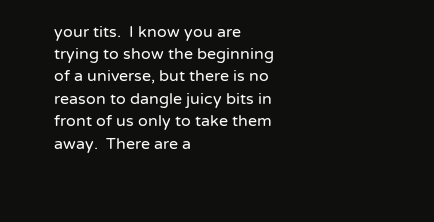your tits.  I know you are trying to show the beginning of a universe, but there is no reason to dangle juicy bits in front of us only to take them away.  There are a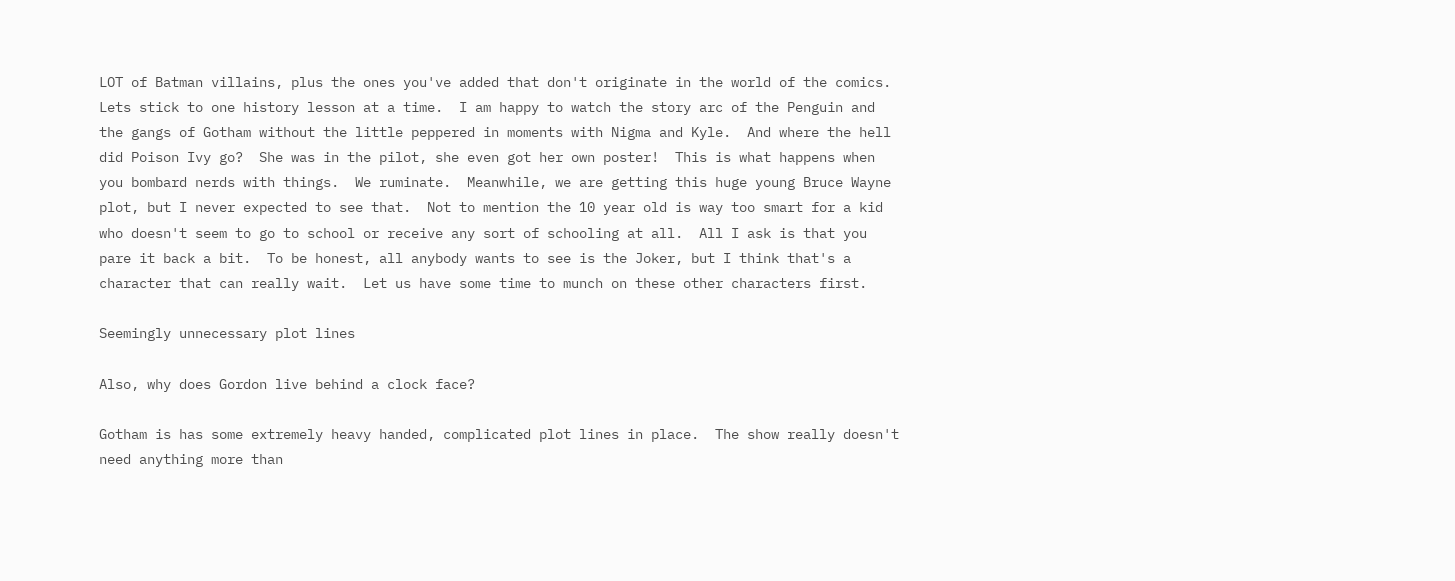LOT of Batman villains, plus the ones you've added that don't originate in the world of the comics.  Lets stick to one history lesson at a time.  I am happy to watch the story arc of the Penguin and the gangs of Gotham without the little peppered in moments with Nigma and Kyle.  And where the hell did Poison Ivy go?  She was in the pilot, she even got her own poster!  This is what happens when you bombard nerds with things.  We ruminate.  Meanwhile, we are getting this huge young Bruce Wayne plot, but I never expected to see that.  Not to mention the 10 year old is way too smart for a kid who doesn't seem to go to school or receive any sort of schooling at all.  All I ask is that you pare it back a bit.  To be honest, all anybody wants to see is the Joker, but I think that's a character that can really wait.  Let us have some time to munch on these other characters first.

Seemingly unnecessary plot lines

Also, why does Gordon live behind a clock face?

Gotham is has some extremely heavy handed, complicated plot lines in place.  The show really doesn't need anything more than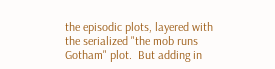the episodic plots, layered with the serialized "the mob runs Gotham" plot.  But adding in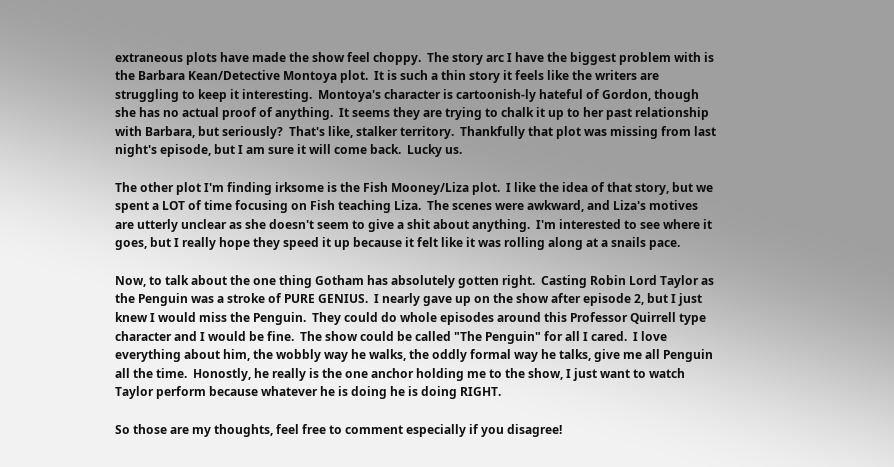extraneous plots have made the show feel choppy.  The story arc I have the biggest problem with is the Barbara Kean/Detective Montoya plot.  It is such a thin story it feels like the writers are struggling to keep it interesting.  Montoya's character is cartoonish-ly hateful of Gordon, though she has no actual proof of anything.  It seems they are trying to chalk it up to her past relationship with Barbara, but seriously?  That's like, stalker territory.  Thankfully that plot was missing from last night's episode, but I am sure it will come back.  Lucky us.

The other plot I'm finding irksome is the Fish Mooney/Liza plot.  I like the idea of that story, but we spent a LOT of time focusing on Fish teaching Liza.  The scenes were awkward, and Liza's motives are utterly unclear as she doesn't seem to give a shit about anything.  I'm interested to see where it goes, but I really hope they speed it up because it felt like it was rolling along at a snails pace.

Now, to talk about the one thing Gotham has absolutely gotten right.  Casting Robin Lord Taylor as the Penguin was a stroke of PURE GENIUS.  I nearly gave up on the show after episode 2, but I just knew I would miss the Penguin.  They could do whole episodes around this Professor Quirrell type character and I would be fine.  The show could be called "The Penguin" for all I cared.  I love everything about him, the wobbly way he walks, the oddly formal way he talks, give me all Penguin all the time.  Honostly, he really is the one anchor holding me to the show, I just want to watch Taylor perform because whatever he is doing he is doing RIGHT.

So those are my thoughts, feel free to comment especially if you disagree!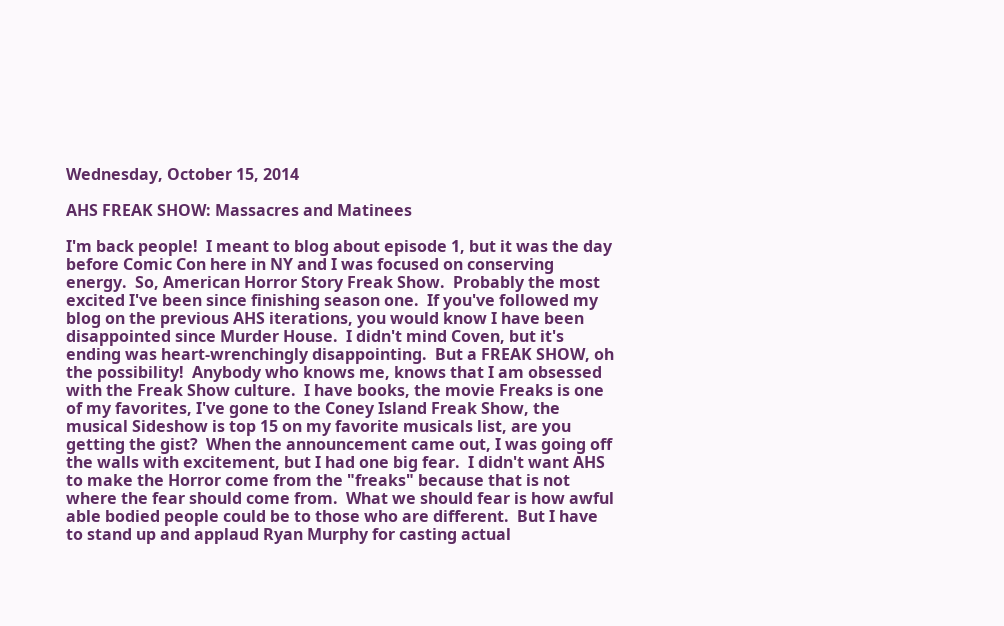Wednesday, October 15, 2014

AHS FREAK SHOW: Massacres and Matinees

I'm back people!  I meant to blog about episode 1, but it was the day before Comic Con here in NY and I was focused on conserving energy.  So, American Horror Story Freak Show.  Probably the most excited I've been since finishing season one.  If you've followed my blog on the previous AHS iterations, you would know I have been disappointed since Murder House.  I didn't mind Coven, but it's ending was heart-wrenchingly disappointing.  But a FREAK SHOW, oh the possibility!  Anybody who knows me, knows that I am obsessed with the Freak Show culture.  I have books, the movie Freaks is one of my favorites, I've gone to the Coney Island Freak Show, the musical Sideshow is top 15 on my favorite musicals list, are you getting the gist?  When the announcement came out, I was going off the walls with excitement, but I had one big fear.  I didn't want AHS to make the Horror come from the "freaks" because that is not where the fear should come from.  What we should fear is how awful able bodied people could be to those who are different.  But I have to stand up and applaud Ryan Murphy for casting actual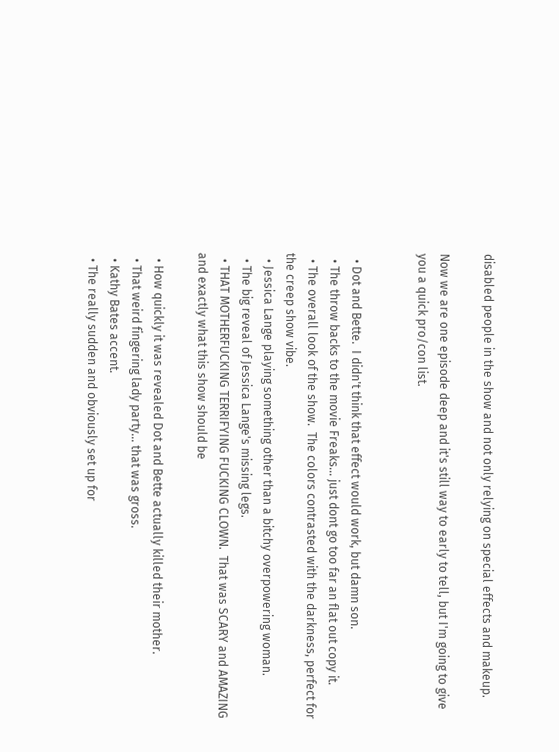disabled people in the show and not only relying on special effects and makeup.

Now we are one episode deep and it's still way to early to tell, but I'm going to give you a quick pro/con list.


  • Dot and Bette.  I didn't think that effect would work, but damn son.
  • The throw backs to the movie Freaks... just dont go too far an flat out copy it.
  • The overall look of the show.  The colors contrasted with the darkness, perfect for the creep show vibe.
  • Jessica Lange playing something other than a bitchy overpowering woman.
  • The big reveal of Jessica Lange's missing legs.
  • THAT MOTHERFUCKING TERRIFYING FUCKING CLOWN.  That was SCARY and AMAZING and exactly what this show should be

  • How quickly it was revealed Dot and Bette actually killed their mother.
  • That weird fingering lady party... that was gross.
  • Kathy Bates accent.
  • The really sudden and obviously set up for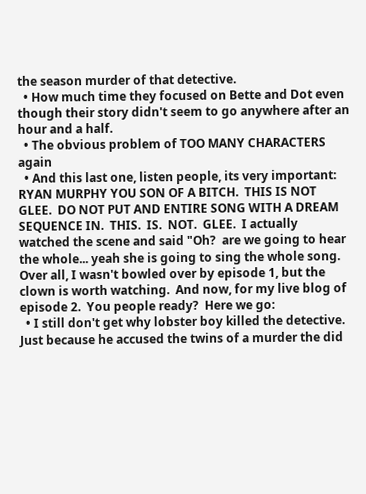the season murder of that detective.
  • How much time they focused on Bette and Dot even though their story didn't seem to go anywhere after an hour and a half.
  • The obvious problem of TOO MANY CHARACTERS again
  • And this last one, listen people, its very important:  RYAN MURPHY YOU SON OF A BITCH.  THIS IS NOT GLEE.  DO NOT PUT AND ENTIRE SONG WITH A DREAM SEQUENCE IN.  THIS.  IS.  NOT.  GLEE.  I actually watched the scene and said "Oh?  are we going to hear the whole... yeah she is going to sing the whole song.
Over all, I wasn't bowled over by episode 1, but the clown is worth watching.  And now, for my live blog of episode 2.  You people ready?  Here we go:
  • I still don't get why lobster boy killed the detective.  Just because he accused the twins of a murder the did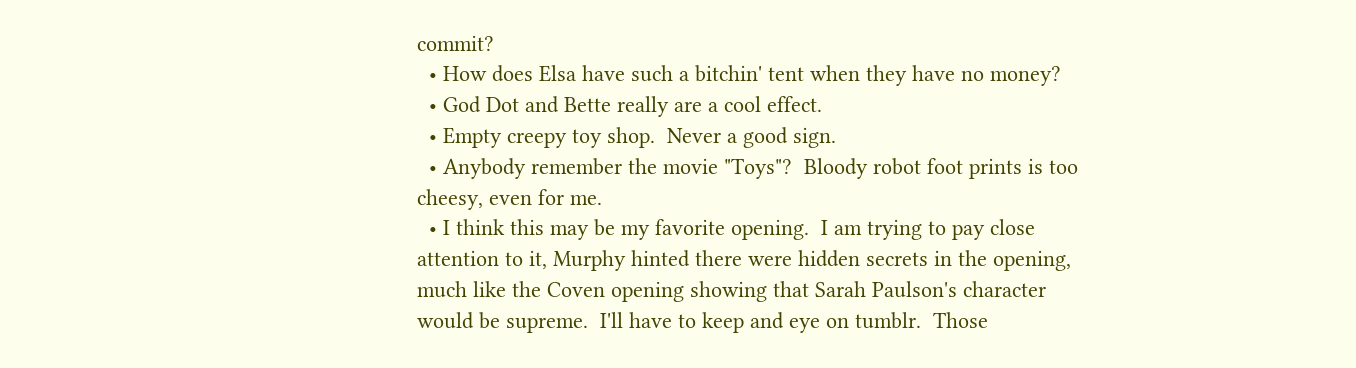commit?
  • How does Elsa have such a bitchin' tent when they have no money?
  • God Dot and Bette really are a cool effect.
  • Empty creepy toy shop.  Never a good sign.
  • Anybody remember the movie "Toys"?  Bloody robot foot prints is too cheesy, even for me.
  • I think this may be my favorite opening.  I am trying to pay close attention to it, Murphy hinted there were hidden secrets in the opening, much like the Coven opening showing that Sarah Paulson's character would be supreme.  I'll have to keep and eye on tumblr.  Those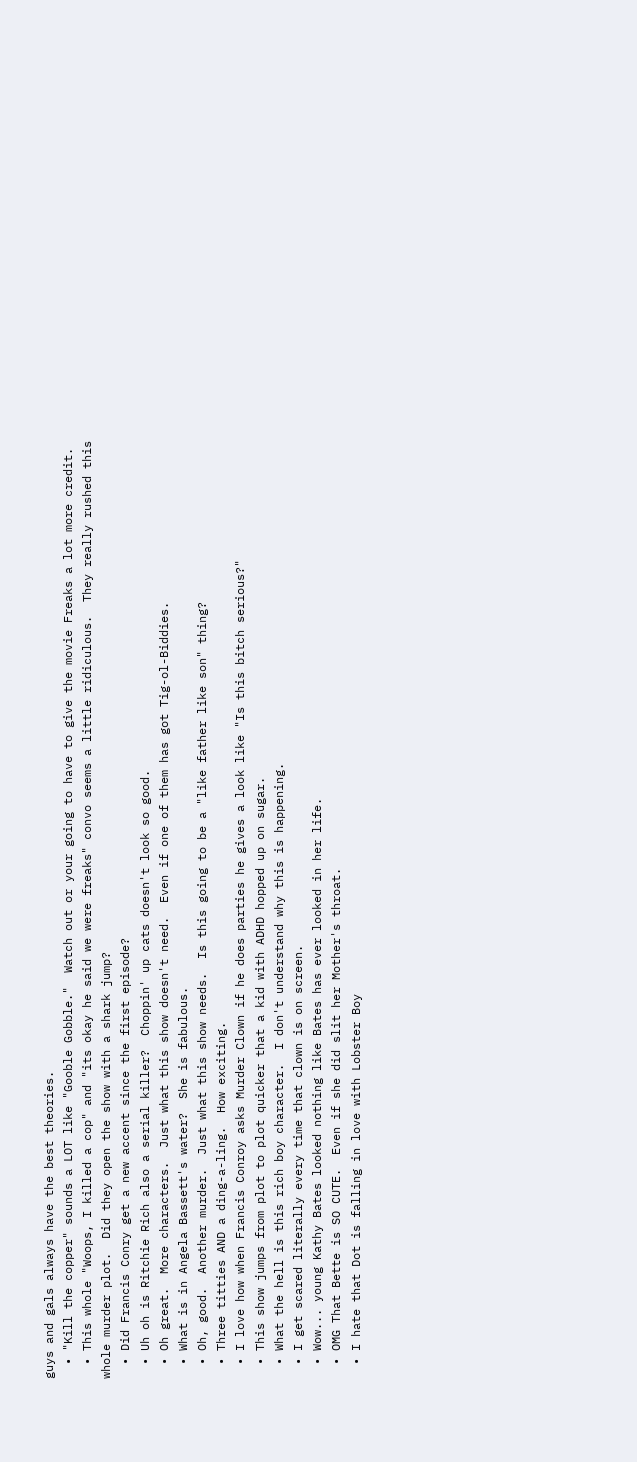guys and gals always have the best theories.
  • "Kill the copper" sounds a LOT like "Gooble Gobble."  Watch out or your going to have to give the movie Freaks a lot more credit.
  • This whole "Woops, I killed a cop" and "its okay he said we were freaks" convo seems a little ridiculous.  They really rushed this whole murder plot.  Did they open the show with a shark jump?
  • Did Francis Conry get a new accent since the first episode?
  • Uh oh is Ritchie Rich also a serial killer?  Choppin' up cats doesn't look so good.
  • Oh great.  More characters.  Just what this show doesn't need.  Even if one of them has got Tig-ol-Biddies.
  • What is in Angela Bassett's water?  She is fabulous.
  • Oh, good.  Another murder.  Just what this show needs.  Is this going to be a "like father like son" thing?
  • Three titties AND a ding-a-ling.  How exciting.
  • I love how when Francis Conroy asks Murder Clown if he does parties he gives a look like "Is this bitch serious?"
  • This show jumps from plot to plot quicker that a kid with ADHD hopped up on sugar.
  • What the hell is this rich boy character.  I don't understand why this is happening.
  • I get scared literally every time that clown is on screen.
  • Wow... young Kathy Bates looked nothing like Bates has ever looked in her life.
  • OMG That Bette is SO CUTE.  Even if she did slit her Mother's throat.
  • I hate that Dot is falling in love with Lobster Boy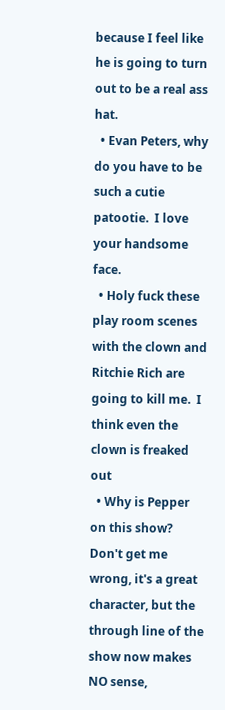because I feel like he is going to turn out to be a real ass hat.
  • Evan Peters, why do you have to be such a cutie patootie.  I love your handsome face.
  • Holy fuck these play room scenes with the clown and Ritchie Rich are going to kill me.  I think even the clown is freaked out
  • Why is Pepper on this show?  Don't get me wrong, it's a great character, but the through line of the show now makes NO sense,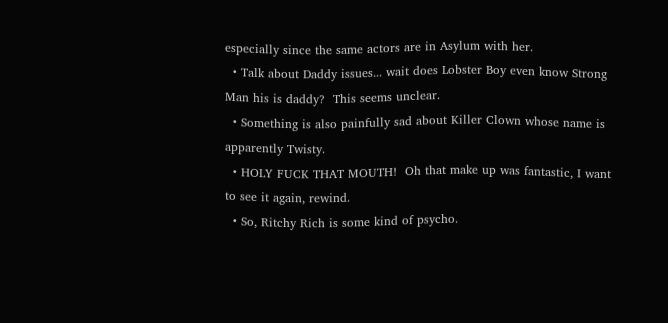especially since the same actors are in Asylum with her.
  • Talk about Daddy issues... wait does Lobster Boy even know Strong Man his is daddy?  This seems unclear.
  • Something is also painfully sad about Killer Clown whose name is apparently Twisty.
  • HOLY FUCK THAT MOUTH!  Oh that make up was fantastic, I want to see it again, rewind.
  • So, Ritchy Rich is some kind of psycho.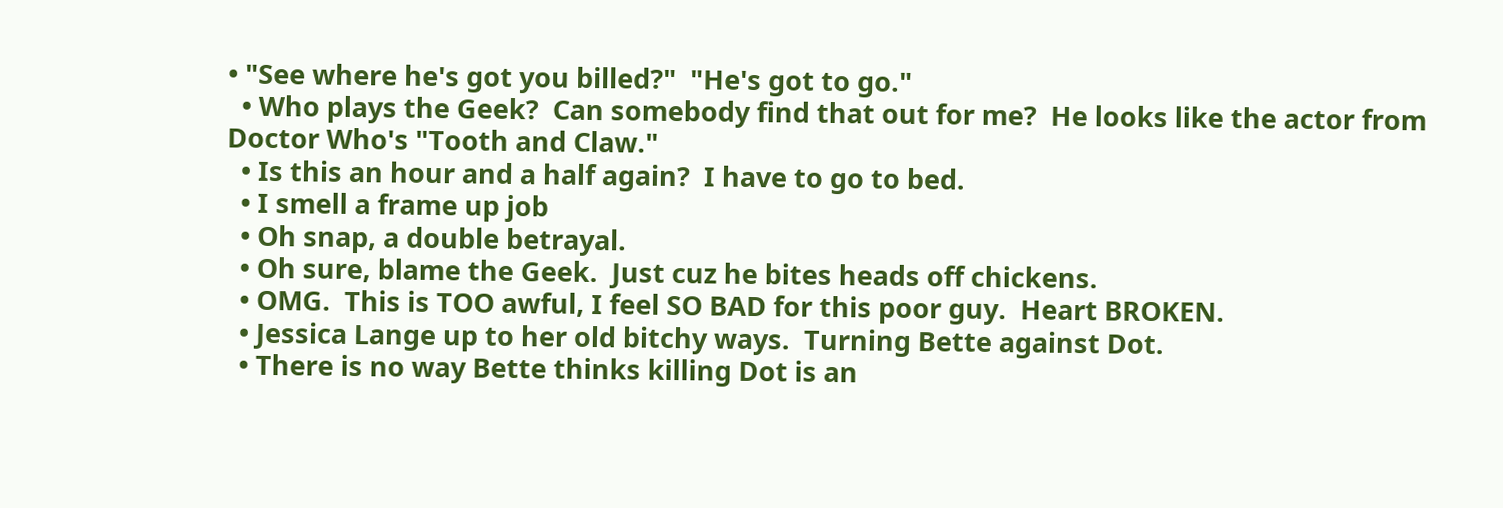• "See where he's got you billed?"  "He's got to go."
  • Who plays the Geek?  Can somebody find that out for me?  He looks like the actor from Doctor Who's "Tooth and Claw."
  • Is this an hour and a half again?  I have to go to bed.
  • I smell a frame up job
  • Oh snap, a double betrayal.
  • Oh sure, blame the Geek.  Just cuz he bites heads off chickens.
  • OMG.  This is TOO awful, I feel SO BAD for this poor guy.  Heart BROKEN.
  • Jessica Lange up to her old bitchy ways.  Turning Bette against Dot.
  • There is no way Bette thinks killing Dot is an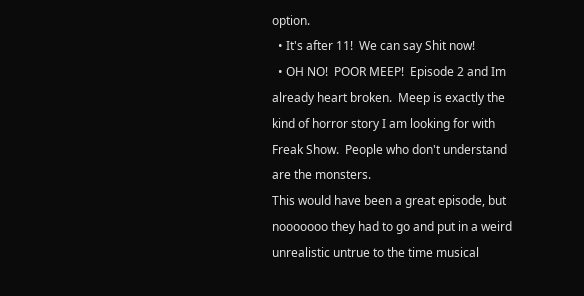option.
  • It's after 11!  We can say Shit now!
  • OH NO!  POOR MEEP!  Episode 2 and Im already heart broken.  Meep is exactly the kind of horror story I am looking for with Freak Show.  People who don't understand are the monsters.
This would have been a great episode, but nooooooo they had to go and put in a weird unrealistic untrue to the time musical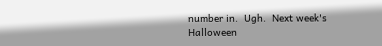number in.  Ugh.  Next week's Halloween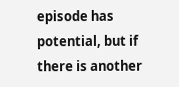episode has potential, but if there is another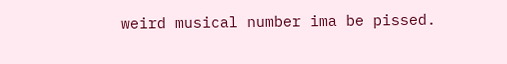weird musical number ima be pissed.